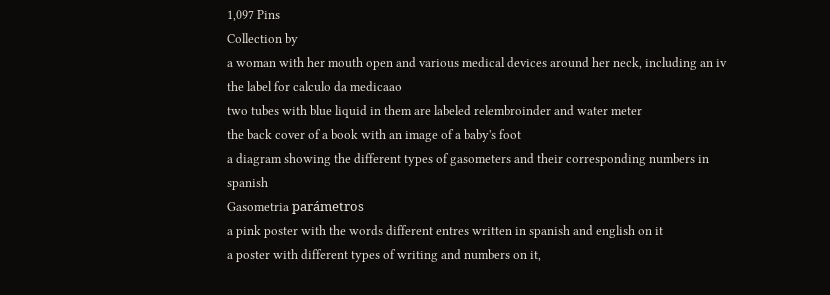1,097 Pins
Collection by
a woman with her mouth open and various medical devices around her neck, including an iv
the label for calculo da medicaao
two tubes with blue liquid in them are labeled relembroinder and water meter
the back cover of a book with an image of a baby's foot
a diagram showing the different types of gasometers and their corresponding numbers in spanish
Gasometria parámetros
a pink poster with the words different entres written in spanish and english on it
a poster with different types of writing and numbers on it,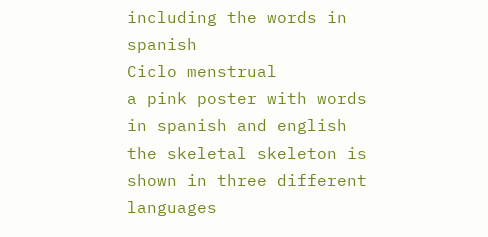including the words in spanish
Ciclo menstrual
a pink poster with words in spanish and english
the skeletal skeleton is shown in three different languages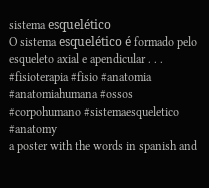sistema esquelético
O sistema esquelético é formado pelo esqueleto axial e apendicular . . . #fisioterapia #fisio #anatomia #anatomiahumana #ossos #corpohumano #sistemaesqueletico #anatomy
a poster with the words in spanish and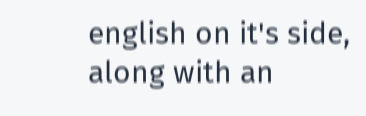english on it's side, along with an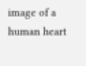image of a human heart